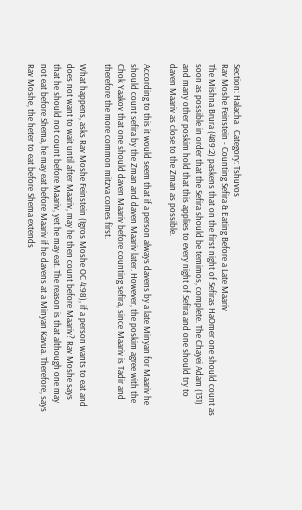Section: Halacha   Category: Tshuvos
Rav Moshe Feinstein - Counting Sefira & Eating Before a Late Maariv
The Mishna Brura (489:2) paskens that on the first night of Sefiras HaOmer one should count as soon as possible in order that the Sefira should be temimos, complete. The Chayei Adam (131) and many other poskim hold that this applies to every night of Sefira and one should try to daven Maariv as close to the Zman as possible.

According to this it would seem that if a person always davens by a late Minyan for Maariv he should count sefira by the Zman and daven Maariv later. However, the poskim agree with the Chok Yaakov that one should daven Maariv before counting sefira, since Maariv is Tadir and therefore the more common mitzva comes first.

What happens, asks Rav Moshe Feinstein (Igros Moshe OC 4:98), if a person wants to eat and does not want to wait until after Maariv, may he then count before Maariv? Rav Moshe says that he should not count before Maariv, yet he may eat. The reason is that although one may not eat before Shema, he may eat before Maariv if he davens at a Minyan Kavua. Therefore, says Rav Moshe, the heter to eat before Shema extends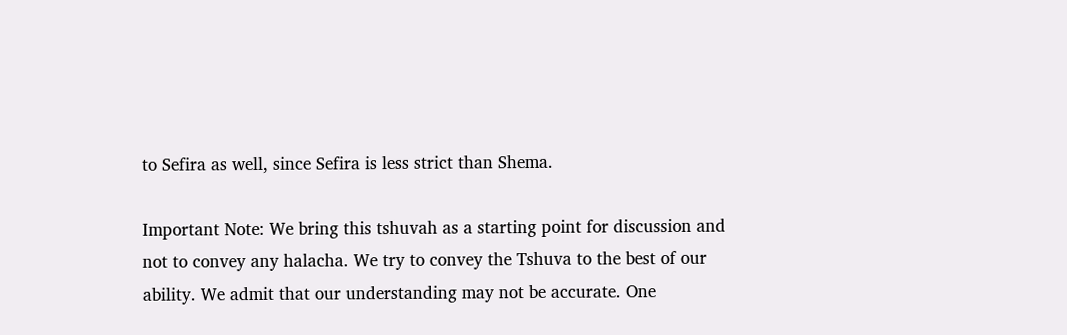to Sefira as well, since Sefira is less strict than Shema.

Important Note: We bring this tshuvah as a starting point for discussion and not to convey any halacha. We try to convey the Tshuva to the best of our ability. We admit that our understanding may not be accurate. One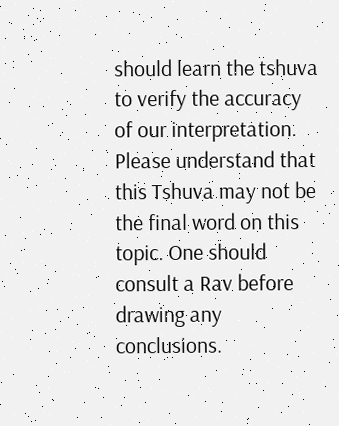should learn the tshuva to verify the accuracy of our interpretation. Please understand that this Tshuva may not be the final word on this topic. One should consult a Rav before drawing any conclusions.